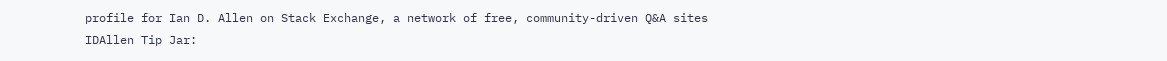profile for Ian D. Allen on Stack Exchange, a network of free, community-driven Q&A sites
IDAllen Tip Jar: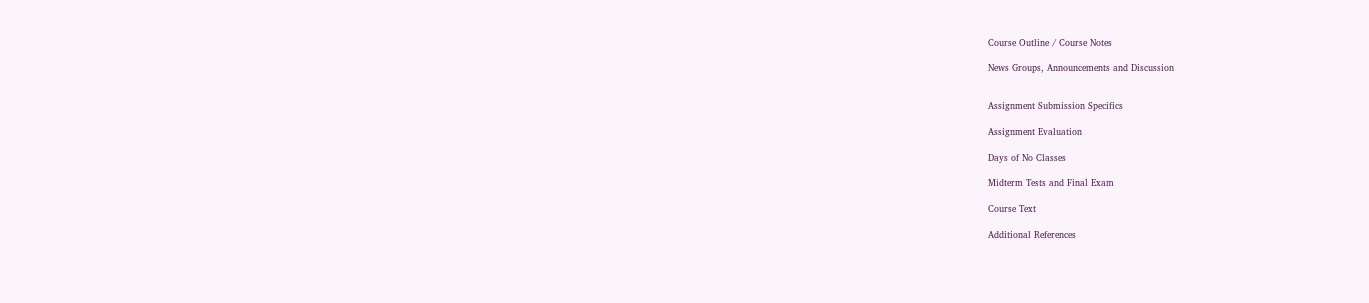Course Outline / Course Notes

News Groups, Announcements and Discussion


Assignment Submission Specifics

Assignment Evaluation

Days of No Classes

Midterm Tests and Final Exam

Course Text

Additional References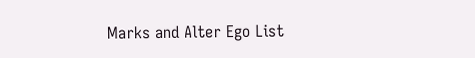Marks and Alter Ego List